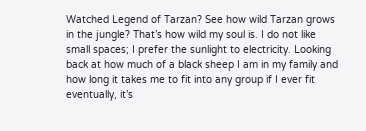Watched Legend of Tarzan? See how wild Tarzan grows in the jungle? That’s how wild my soul is. I do not like small spaces; I prefer the sunlight to electricity. Looking back at how much of a black sheep I am in my family and how long it takes me to fit into any group if I ever fit eventually, it’s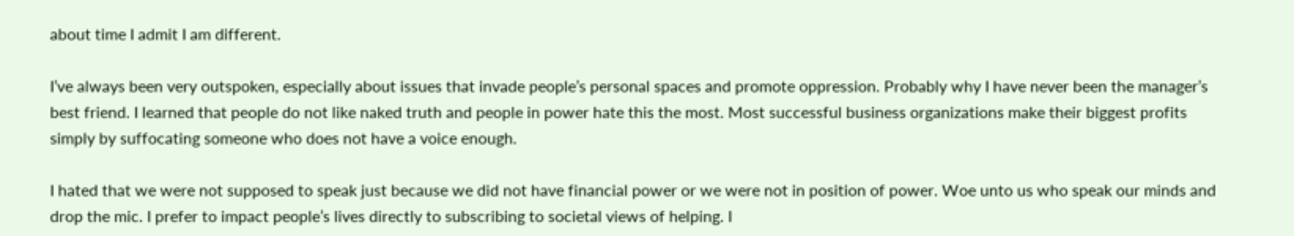about time I admit I am different.

I’ve always been very outspoken, especially about issues that invade people’s personal spaces and promote oppression. Probably why I have never been the manager’s best friend. I learned that people do not like naked truth and people in power hate this the most. Most successful business organizations make their biggest profits simply by suffocating someone who does not have a voice enough.

I hated that we were not supposed to speak just because we did not have financial power or we were not in position of power. Woe unto us who speak our minds and drop the mic. I prefer to impact people’s lives directly to subscribing to societal views of helping. I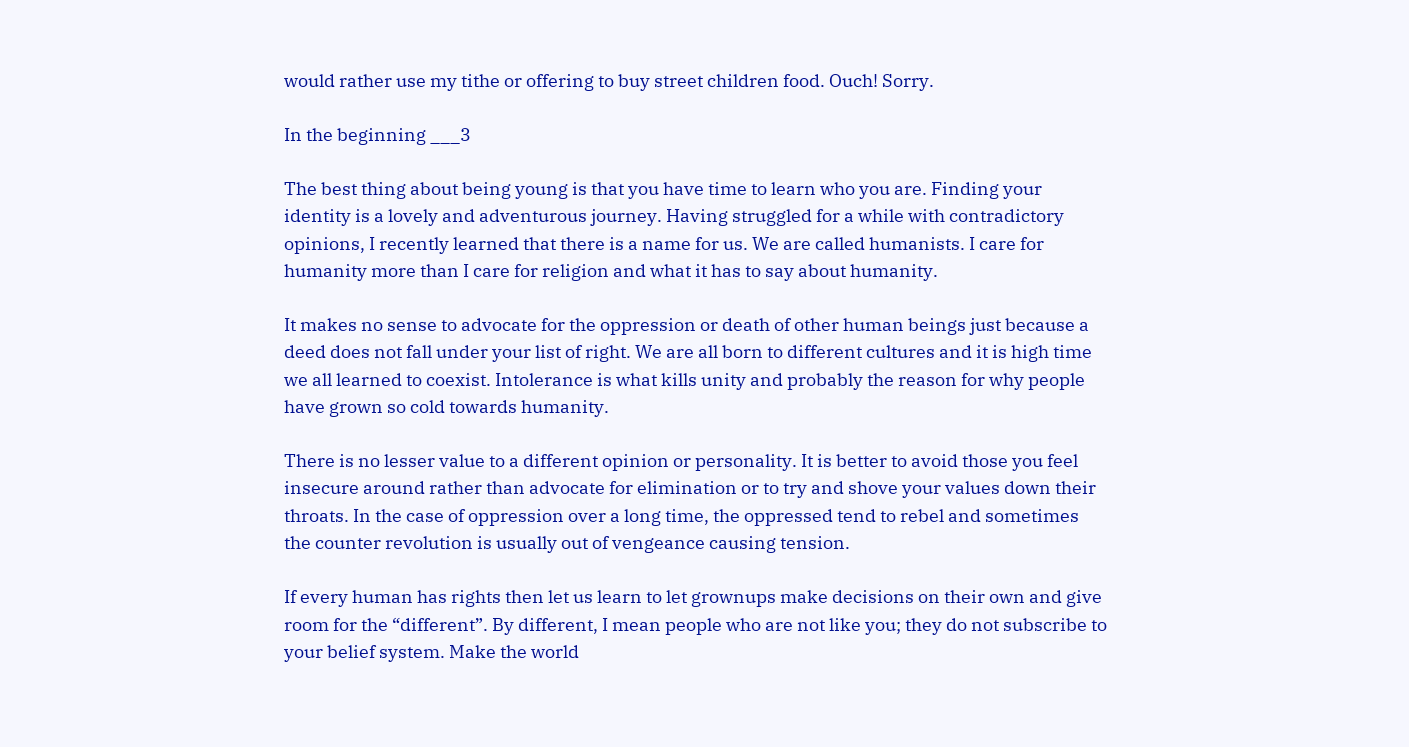would rather use my tithe or offering to buy street children food. Ouch! Sorry.

In the beginning ___3

The best thing about being young is that you have time to learn who you are. Finding your identity is a lovely and adventurous journey. Having struggled for a while with contradictory opinions, I recently learned that there is a name for us. We are called humanists. I care for humanity more than I care for religion and what it has to say about humanity.

It makes no sense to advocate for the oppression or death of other human beings just because a deed does not fall under your list of right. We are all born to different cultures and it is high time we all learned to coexist. Intolerance is what kills unity and probably the reason for why people have grown so cold towards humanity.

There is no lesser value to a different opinion or personality. It is better to avoid those you feel insecure around rather than advocate for elimination or to try and shove your values down their throats. In the case of oppression over a long time, the oppressed tend to rebel and sometimes the counter revolution is usually out of vengeance causing tension.

If every human has rights then let us learn to let grownups make decisions on their own and give room for the “different”. By different, I mean people who are not like you; they do not subscribe to your belief system. Make the world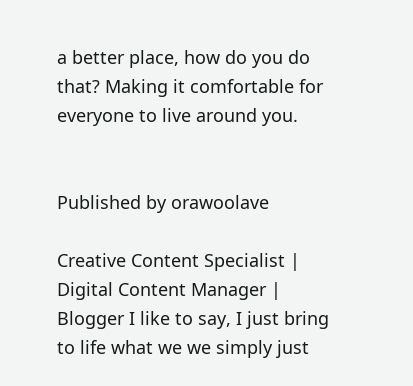a better place, how do you do that? Making it comfortable for everyone to live around you.


Published by orawoolave

Creative Content Specialist | Digital Content Manager | Blogger I like to say, I just bring to life what we we simply just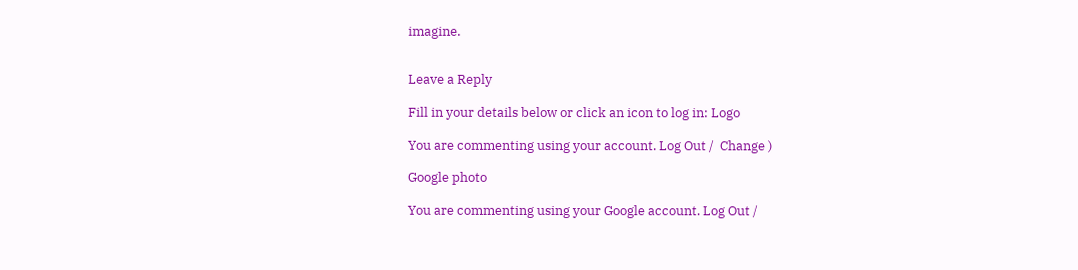imagine.


Leave a Reply

Fill in your details below or click an icon to log in: Logo

You are commenting using your account. Log Out /  Change )

Google photo

You are commenting using your Google account. Log Out /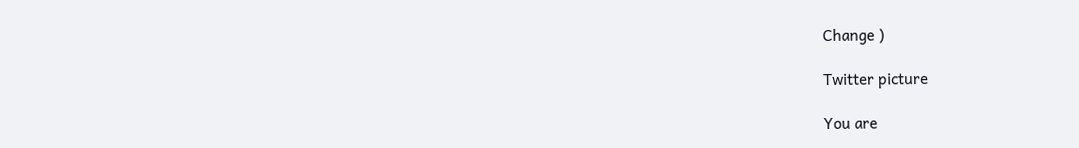Change )

Twitter picture

You are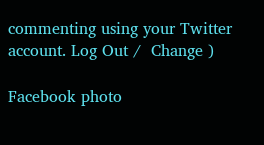commenting using your Twitter account. Log Out /  Change )

Facebook photo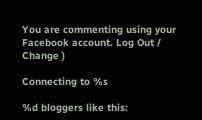You are commenting using your Facebook account. Log Out /  Change )

Connecting to %s

%d bloggers like this: